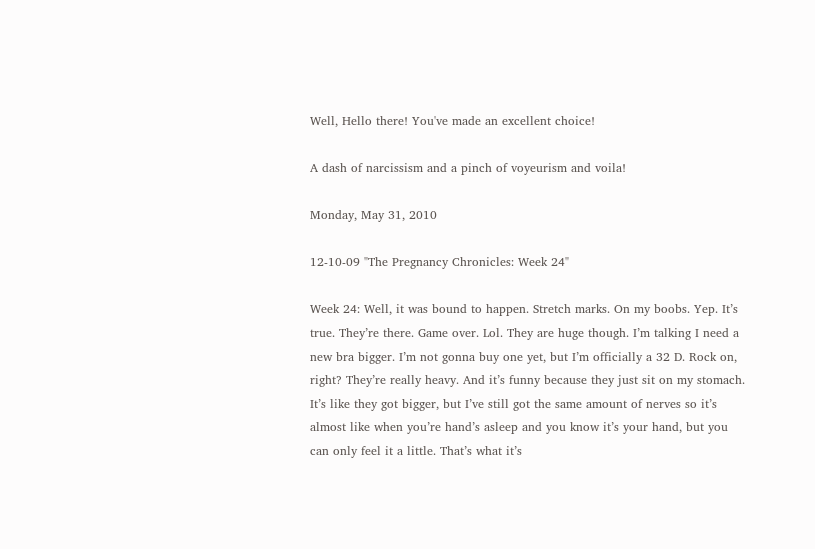Well, Hello there! You've made an excellent choice!

A dash of narcissism and a pinch of voyeurism and voila!

Monday, May 31, 2010

12-10-09 "The Pregnancy Chronicles: Week 24"

Week 24: Well, it was bound to happen. Stretch marks. On my boobs. Yep. It’s true. They’re there. Game over. Lol. They are huge though. I’m talking I need a new bra bigger. I’m not gonna buy one yet, but I’m officially a 32 D. Rock on, right? They’re really heavy. And it’s funny because they just sit on my stomach. It’s like they got bigger, but I’ve still got the same amount of nerves so it’s almost like when you’re hand’s asleep and you know it’s your hand, but you can only feel it a little. That’s what it’s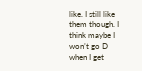like. I still like them though. I think maybe I won’t go D when I get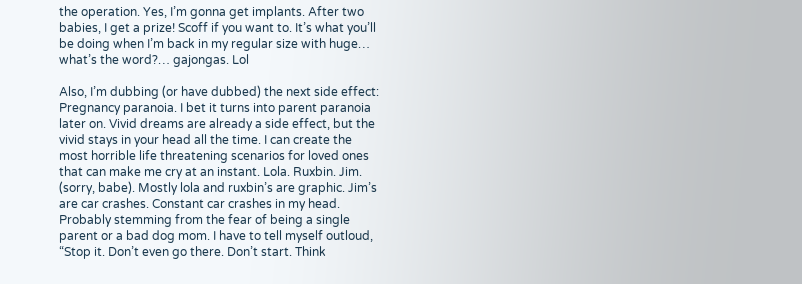the operation. Yes, I’m gonna get implants. After two babies, I get a prize! Scoff if you want to. It’s what you’ll be doing when I’m back in my regular size with huge… what’s the word?… gajongas. Lol

Also, I’m dubbing (or have dubbed) the next side effect: Pregnancy paranoia. I bet it turns into parent paranoia later on. Vivid dreams are already a side effect, but the vivid stays in your head all the time. I can create the most horrible life threatening scenarios for loved ones that can make me cry at an instant. Lola. Ruxbin. Jim. (sorry, babe). Mostly lola and ruxbin’s are graphic. Jim’s are car crashes. Constant car crashes in my head. Probably stemming from the fear of being a single parent or a bad dog mom. I have to tell myself outloud, “Stop it. Don’t even go there. Don’t start. Think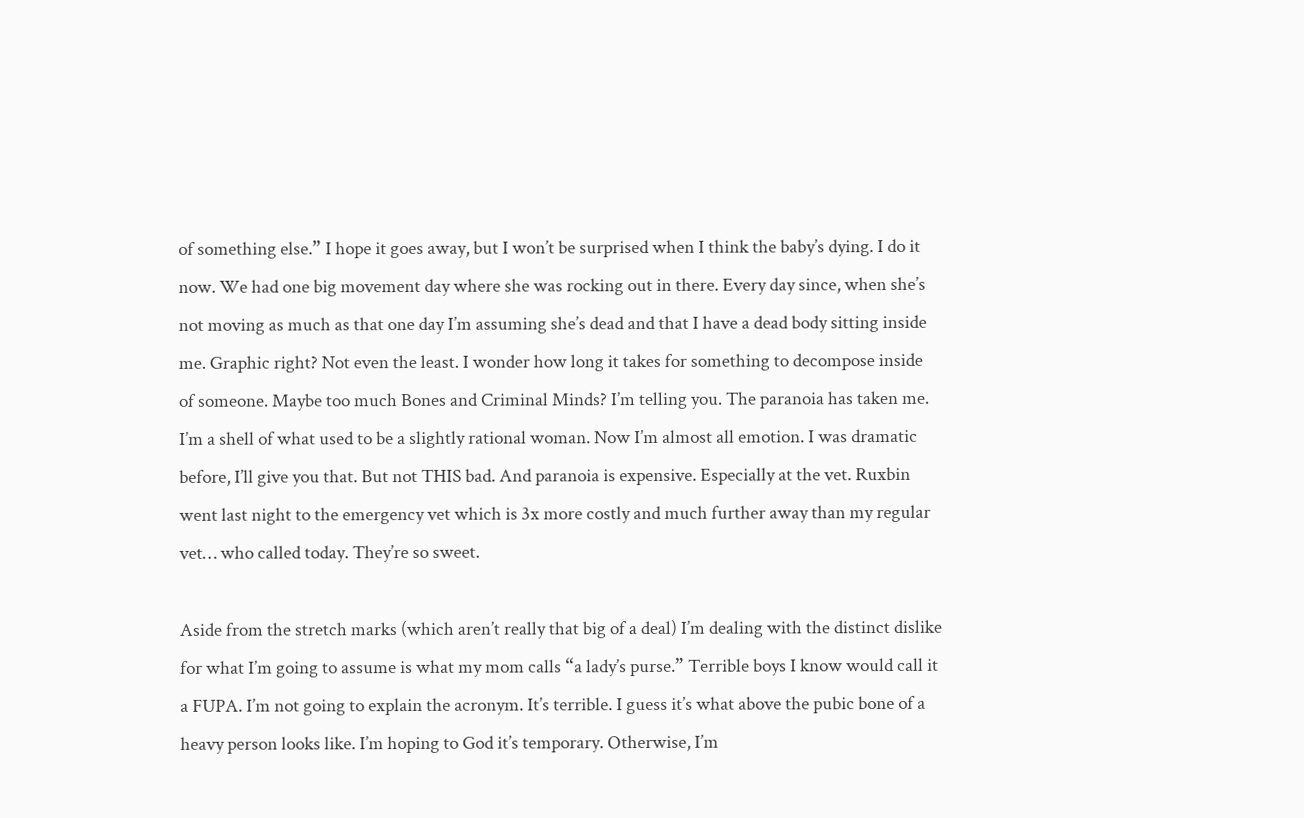of something else.” I hope it goes away, but I won’t be surprised when I think the baby’s dying. I do it now. We had one big movement day where she was rocking out in there. Every day since, when she’s not moving as much as that one day I’m assuming she’s dead and that I have a dead body sitting inside me. Graphic right? Not even the least. I wonder how long it takes for something to decompose inside of someone. Maybe too much Bones and Criminal Minds? I’m telling you. The paranoia has taken me. I’m a shell of what used to be a slightly rational woman. Now I’m almost all emotion. I was dramatic before, I’ll give you that. But not THIS bad. And paranoia is expensive. Especially at the vet. Ruxbin went last night to the emergency vet which is 3x more costly and much further away than my regular vet… who called today. They’re so sweet.

Aside from the stretch marks (which aren’t really that big of a deal) I’m dealing with the distinct dislike for what I’m going to assume is what my mom calls “a lady’s purse.” Terrible boys I know would call it a FUPA. I’m not going to explain the acronym. It’s terrible. I guess it’s what above the pubic bone of a heavy person looks like. I’m hoping to God it’s temporary. Otherwise, I’m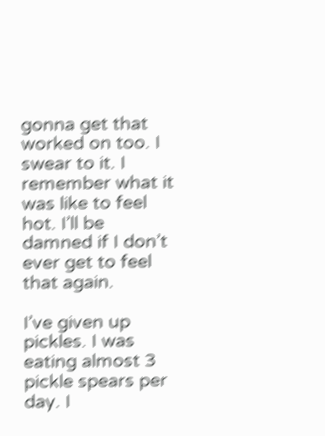gonna get that worked on too. I swear to it. I remember what it was like to feel hot. I’ll be damned if I don’t ever get to feel that again.

I’ve given up pickles. I was eating almost 3 pickle spears per day. I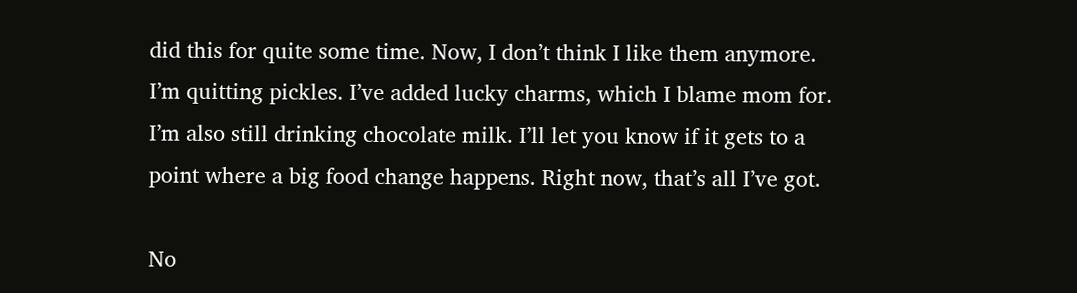did this for quite some time. Now, I don’t think I like them anymore. I’m quitting pickles. I’ve added lucky charms, which I blame mom for. I’m also still drinking chocolate milk. I’ll let you know if it gets to a point where a big food change happens. Right now, that’s all I’ve got.

No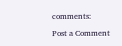comments:

Post a Comment